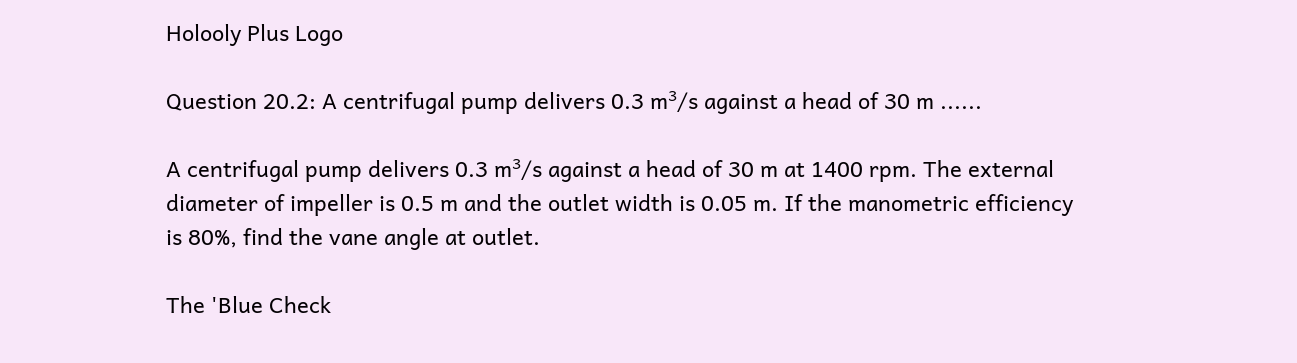Holooly Plus Logo

Question 20.2: A centrifugal pump delivers 0.3 m³/s against a head of 30 m ......

A centrifugal pump delivers 0.3 m³/s against a head of 30 m at 1400 rpm. The external diameter of impeller is 0.5 m and the outlet width is 0.05 m. If the manometric efficiency is 80%, find the vane angle at outlet.

The 'Blue Check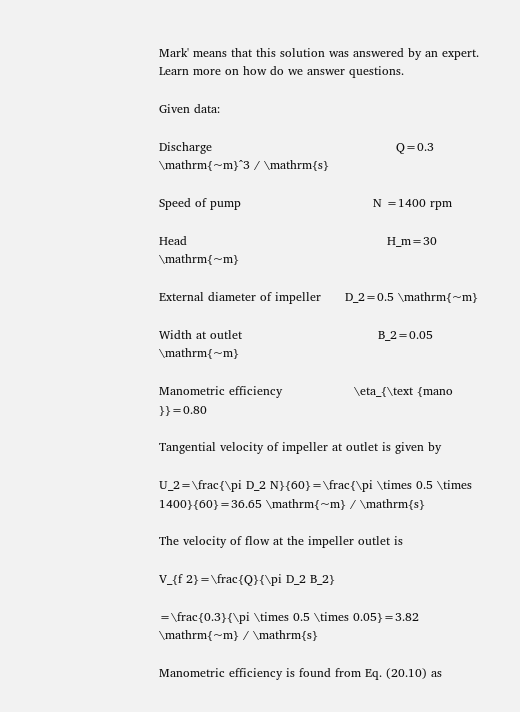Mark' means that this solution was answered by an expert.
Learn more on how do we answer questions.

Given data:

Discharge                                              Q=0.3 \mathrm{~m}^3 / \mathrm{s}

Speed of pump                                 N =1400 rpm

Head                                                  H_m=30 \mathrm{~m}

External diameter of impeller      D_2=0.5 \mathrm{~m}

Width at outlet                                  B_2=0.05 \mathrm{~m}

Manometric efficiency                  \eta_{\text {mano }}=0.80

Tangential velocity of impeller at outlet is given by

U_2=\frac{\pi D_2 N}{60}=\frac{\pi \times 0.5 \times 1400}{60}=36.65 \mathrm{~m} / \mathrm{s}

The velocity of flow at the impeller outlet is

V_{f 2}=\frac{Q}{\pi D_2 B_2}

=\frac{0.3}{\pi \times 0.5 \times 0.05}=3.82 \mathrm{~m} / \mathrm{s}

Manometric efficiency is found from Eq. (20.10) as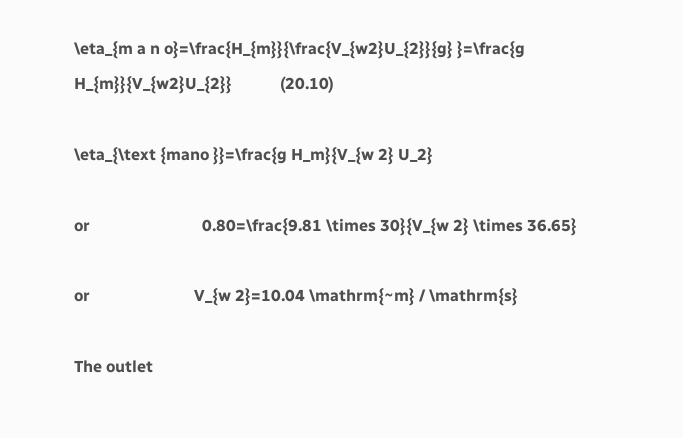\eta_{m a n o}=\frac{H_{m}}{\frac{V_{w2}U_{2}}{g} }=\frac{g H_{m}}{V_{w2}U_{2}}            (20.10)

\eta_{\text {mano }}=\frac{g H_m}{V_{w 2} U_2}

or                            0.80=\frac{9.81 \times 30}{V_{w 2} \times 36.65}

or                          V_{w 2}=10.04 \mathrm{~m} / \mathrm{s}

The outlet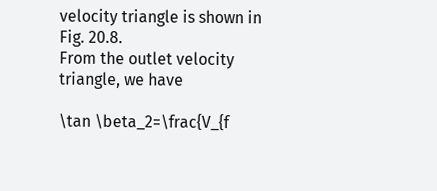velocity triangle is shown in Fig. 20.8.
From the outlet velocity triangle, we have

\tan \beta_2=\frac{V_{f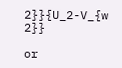2}}{U_2-V_{w 2}}

or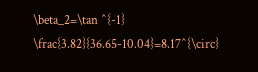\beta_2=\tan ^{-1} \frac{3.82}{36.65-10.04}=8.17^{\circ}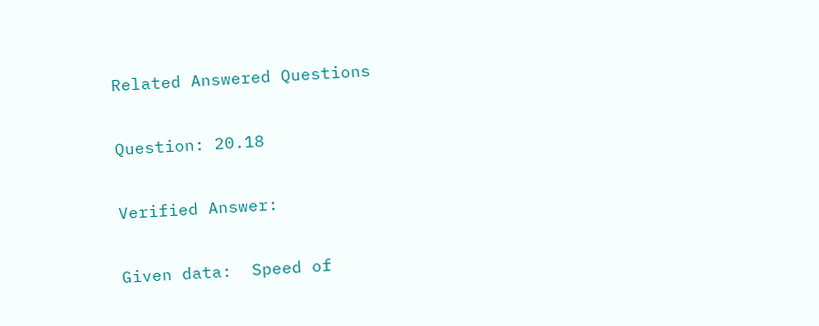Related Answered Questions

Question: 20.18

Verified Answer:

Given data:  Speed of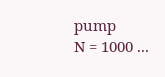pump               N = 1000 ...